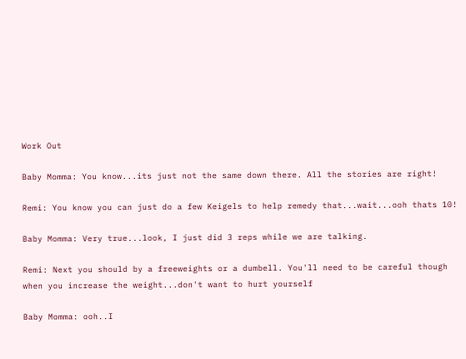Work Out

Baby Momma: You know...its just not the same down there. All the stories are right!

Remi: You know you can just do a few Keigels to help remedy that...wait...ooh thats 10!

Baby Momma: Very true...look, I just did 3 reps while we are talking.

Remi: Next you should by a freeweights or a dumbell. You'll need to be careful though when you increase the weight...don't want to hurt yourself

Baby Momma: ooh..I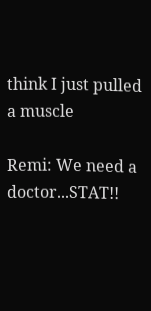think I just pulled a muscle

Remi: We need a doctor...STAT!!